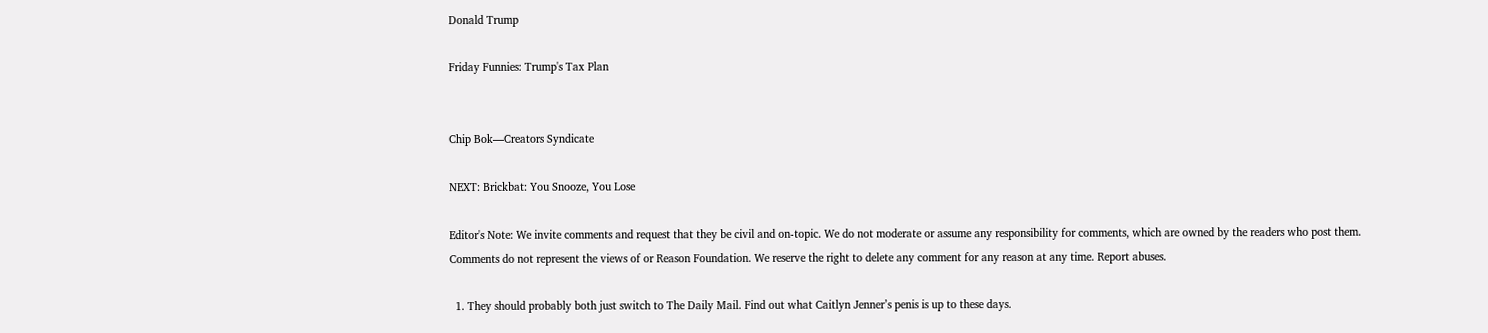Donald Trump

Friday Funnies: Trump's Tax Plan


Chip Bok—Creators Syndicate

NEXT: Brickbat: You Snooze, You Lose

Editor's Note: We invite comments and request that they be civil and on-topic. We do not moderate or assume any responsibility for comments, which are owned by the readers who post them. Comments do not represent the views of or Reason Foundation. We reserve the right to delete any comment for any reason at any time. Report abuses.

  1. They should probably both just switch to The Daily Mail. Find out what Caitlyn Jenner’s penis is up to these days.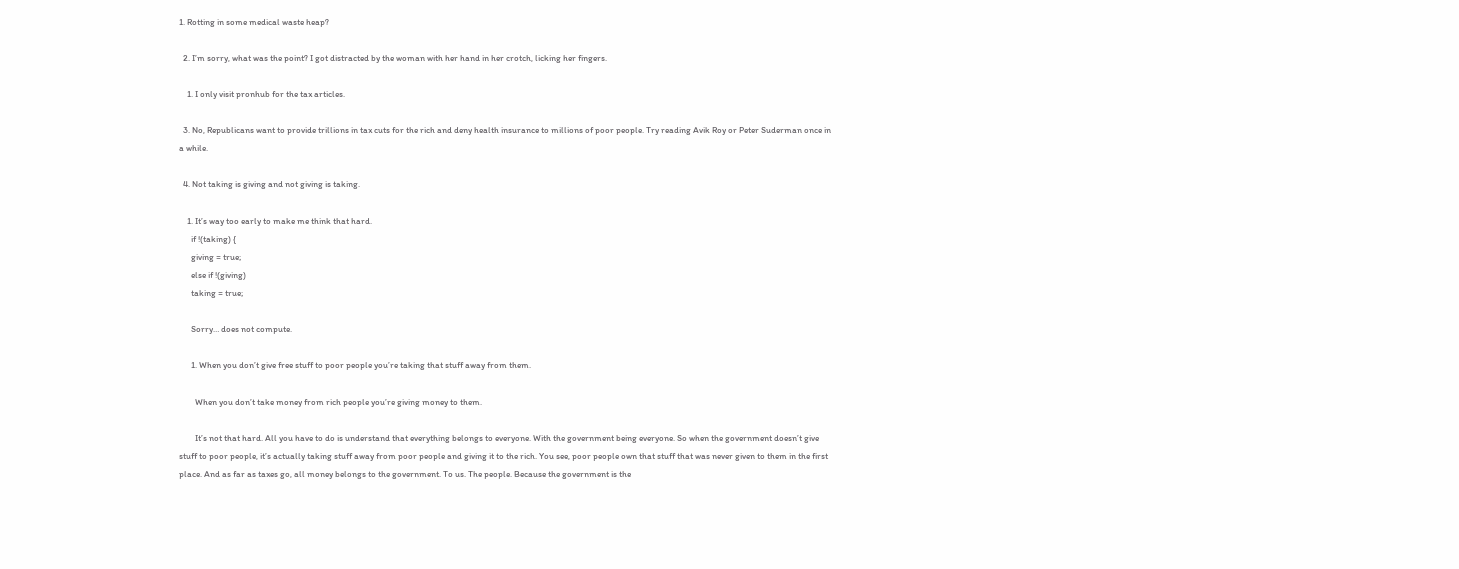1. Rotting in some medical waste heap?

  2. I’m sorry, what was the point? I got distracted by the woman with her hand in her crotch, licking her fingers.

    1. I only visit pronhub for the tax articles.

  3. No, Republicans want to provide trillions in tax cuts for the rich and deny health insurance to millions of poor people. Try reading Avik Roy or Peter Suderman once in a while.

  4. Not taking is giving and not giving is taking.

    1. It’s way too early to make me think that hard.
      if !(taking) {
      giving = true;
      else if !(giving)
      taking = true;

      Sorry… does not compute.

      1. When you don’t give free stuff to poor people you’re taking that stuff away from them.

        When you don’t take money from rich people you’re giving money to them.

        It’s not that hard. All you have to do is understand that everything belongs to everyone. With the government being everyone. So when the government doesn’t give stuff to poor people, it’s actually taking stuff away from poor people and giving it to the rich. You see, poor people own that stuff that was never given to them in the first place. And as far as taxes go, all money belongs to the government. To us. The people. Because the government is the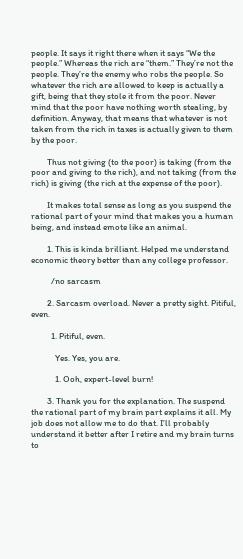people. It says it right there when it says “We the people.” Whereas the rich are “them.” They’re not the people. They’re the enemy who robs the people. So whatever the rich are allowed to keep is actually a gift, being that they stole it from the poor. Never mind that the poor have nothing worth stealing, by definition. Anyway, that means that whatever is not taken from the rich in taxes is actually given to them by the poor.

        Thus not giving (to the poor) is taking (from the poor and giving to the rich), and not taking (from the rich) is giving (the rich at the expense of the poor).

        It makes total sense as long as you suspend the rational part of your mind that makes you a human being, and instead emote like an animal.

        1. This is kinda brilliant. Helped me understand economic theory better than any college professor.

          /no sarcasm

        2. Sarcasm overload. Never a pretty sight. Pitiful, even.

          1. Pitiful, even.

            Yes. Yes, you are.

            1. Ooh, expert-level burn!

        3. Thank you for the explanation. The suspend the rational part of my brain part explains it all. My job does not allow me to do that. I’ll probably understand it better after I retire and my brain turns to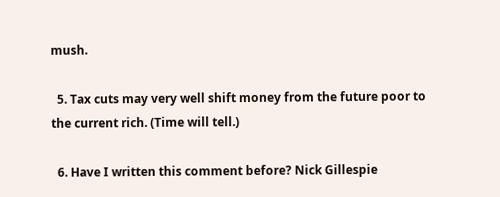mush.

  5. Tax cuts may very well shift money from the future poor to the current rich. (Time will tell.)

  6. Have I written this comment before? Nick Gillespie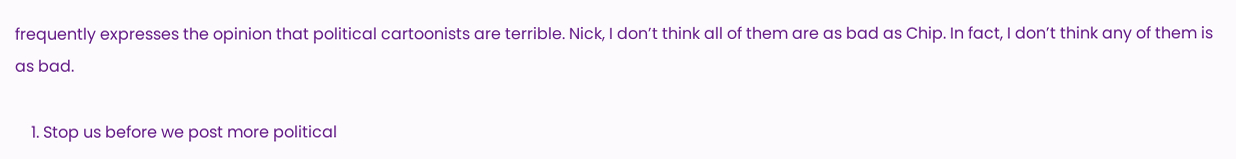frequently expresses the opinion that political cartoonists are terrible. Nick, I don’t think all of them are as bad as Chip. In fact, I don’t think any of them is as bad.

    1. Stop us before we post more political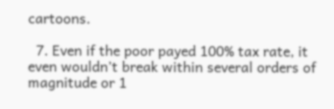cartoons.

  7. Even if the poor payed 100% tax rate, it even wouldn’t break within several orders of magnitude or 1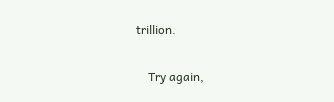trillion.

    Try again,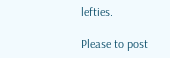lefties.

Please to post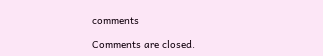comments

Comments are closed.